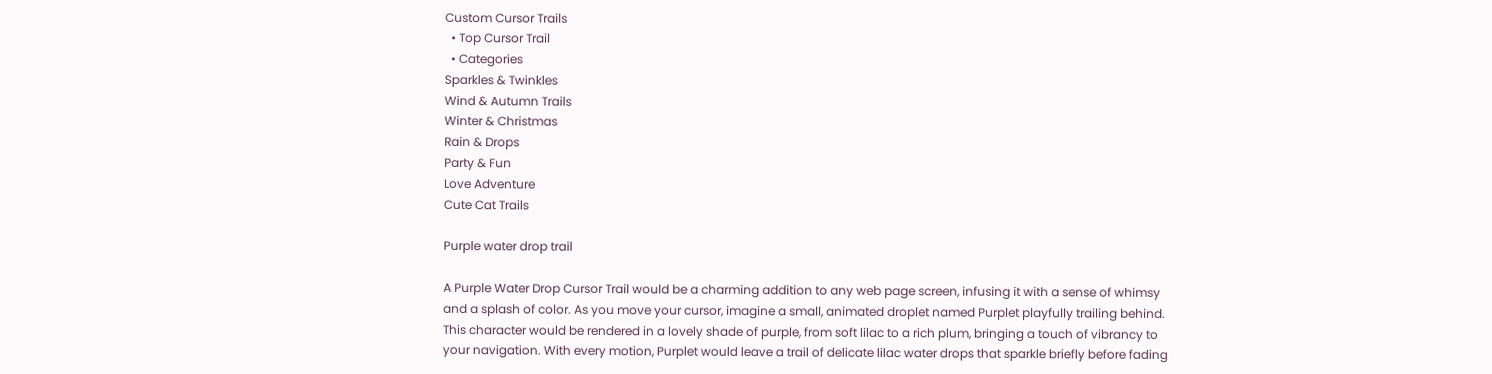Custom Cursor Trails
  • Top Cursor Trail
  • Categories
Sparkles & Twinkles
Wind & Autumn Trails
Winter & Christmas
Rain & Drops
Party & Fun
Love Adventure
Cute Cat Trails

Purple water drop trail

A Purple Water Drop Cursor Trail would be a charming addition to any web page screen, infusing it with a sense of whimsy and a splash of color. As you move your cursor, imagine a small, animated droplet named Purplet playfully trailing behind. This character would be rendered in a lovely shade of purple, from soft lilac to a rich plum, bringing a touch of vibrancy to your navigation. With every motion, Purplet would leave a trail of delicate lilac water drops that sparkle briefly before fading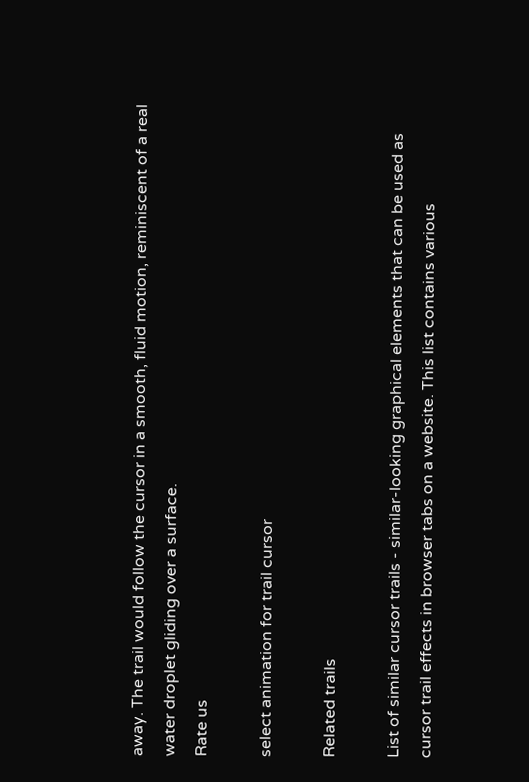away. The trail would follow the cursor in a smooth, fluid motion, reminiscent of a real water droplet gliding over a surface.
Rate us

select animation for trail cursor

Related trails

List of similar cursor trails - similar-looking graphical elements that can be used as cursor trail effects in browser tabs on a website. This list contains various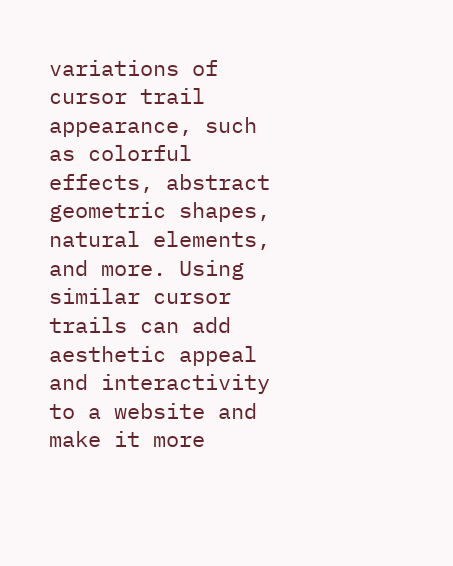variations of cursor trail appearance, such as colorful effects, abstract geometric shapes, natural elements, and more. Using similar cursor trails can add aesthetic appeal and interactivity to a website and make it more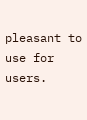pleasant to use for users.